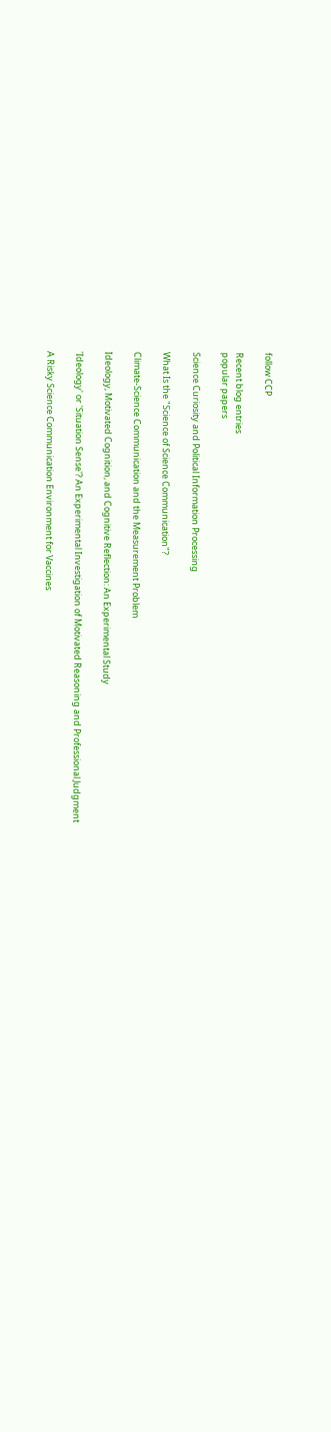follow CCP

Recent blog entries
popular papers

Science Curiosity and Political Information Processing

What Is the "Science of Science Communication"?

Climate-Science Communication and the Measurement Problem

Ideology, Motivated Cognition, and Cognitive Reflection: An Experimental Study

'Ideology' or 'Situation Sense'? An Experimental Investigation of Motivated Reasoning and Professional Judgment

A Risky Science Communication Environment for Vaccines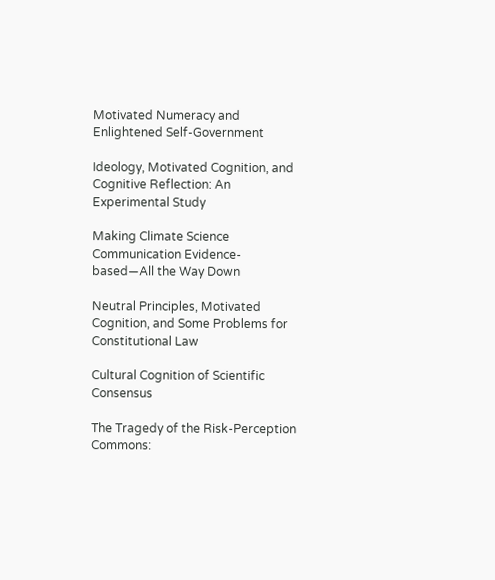Motivated Numeracy and Enlightened Self-Government

Ideology, Motivated Cognition, and Cognitive Reflection: An Experimental Study

Making Climate Science Communication Evidence-based—All the Way Down

Neutral Principles, Motivated Cognition, and Some Problems for Constitutional Law

Cultural Cognition of Scientific Consensus

The Tragedy of the Risk-Perception Commons: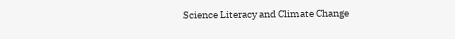Science Literacy and Climate Change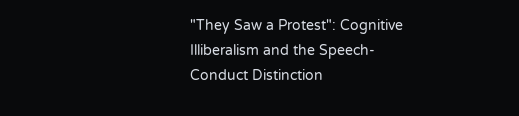"They Saw a Protest": Cognitive Illiberalism and the Speech-Conduct Distinction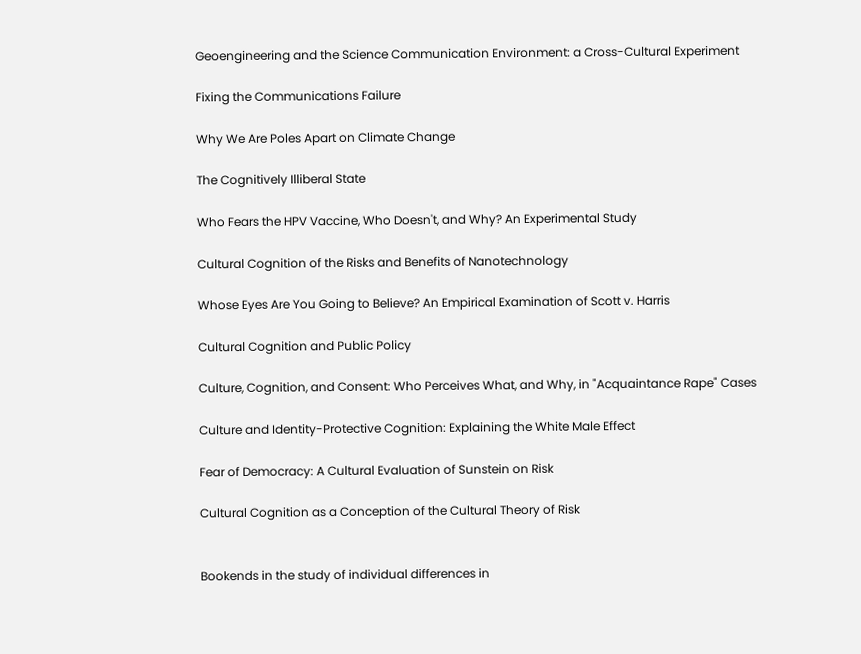Geoengineering and the Science Communication Environment: a Cross-Cultural Experiment

Fixing the Communications Failure

Why We Are Poles Apart on Climate Change

The Cognitively Illiberal State

Who Fears the HPV Vaccine, Who Doesn't, and Why? An Experimental Study

Cultural Cognition of the Risks and Benefits of Nanotechnology

Whose Eyes Are You Going to Believe? An Empirical Examination of Scott v. Harris

Cultural Cognition and Public Policy

Culture, Cognition, and Consent: Who Perceives What, and Why, in "Acquaintance Rape" Cases

Culture and Identity-Protective Cognition: Explaining the White Male Effect

Fear of Democracy: A Cultural Evaluation of Sunstein on Risk

Cultural Cognition as a Conception of the Cultural Theory of Risk


Bookends in the study of individual differences in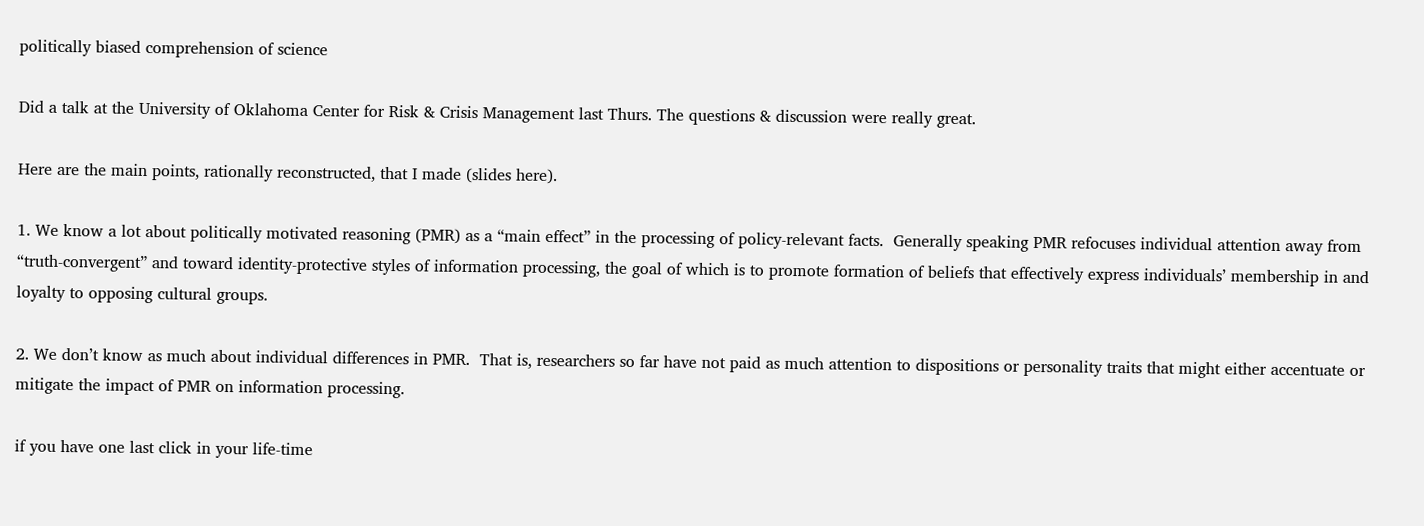politically biased comprehension of science

Did a talk at the University of Oklahoma Center for Risk & Crisis Management last Thurs. The questions & discussion were really great.

Here are the main points, rationally reconstructed, that I made (slides here).

1. We know a lot about politically motivated reasoning (PMR) as a “main effect” in the processing of policy-relevant facts.  Generally speaking PMR refocuses individual attention away from “truth-convergent” and toward identity-protective styles of information processing, the goal of which is to promote formation of beliefs that effectively express individuals’ membership in and loyalty to opposing cultural groups.

2. We don’t know as much about individual differences in PMR.  That is, researchers so far have not paid as much attention to dispositions or personality traits that might either accentuate or mitigate the impact of PMR on information processing.

if you have one last click in your life-time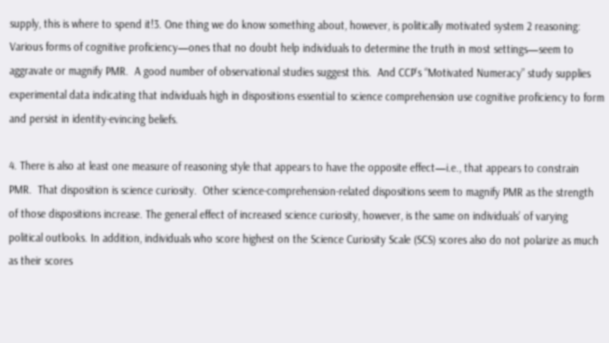supply, this is where to spend it!3. One thing we do know something about, however, is politically motivated system 2 reasoning: Various forms of cognitive proficiency—ones that no doubt help individuals to determine the truth in most settings—seem to aggravate or magnify PMR.  A good number of observational studies suggest this.  And CCP’s “Motivated Numeracy” study supplies experimental data indicating that individuals high in dispositions essential to science comprehension use cognitive proficiency to form and persist in identity-evincing beliefs.

4. There is also at least one measure of reasoning style that appears to have the opposite effect—i.e., that appears to constrain PMR.  That disposition is science curiosity.  Other science-comprehension-related dispositions seem to magnify PMR as the strength of those dispositions increase. The general effect of increased science curiosity, however, is the same on individuals’ of varying political outlooks. In addition, individuals who score highest on the Science Curiosity Scale (SCS) scores also do not polarize as much as their scores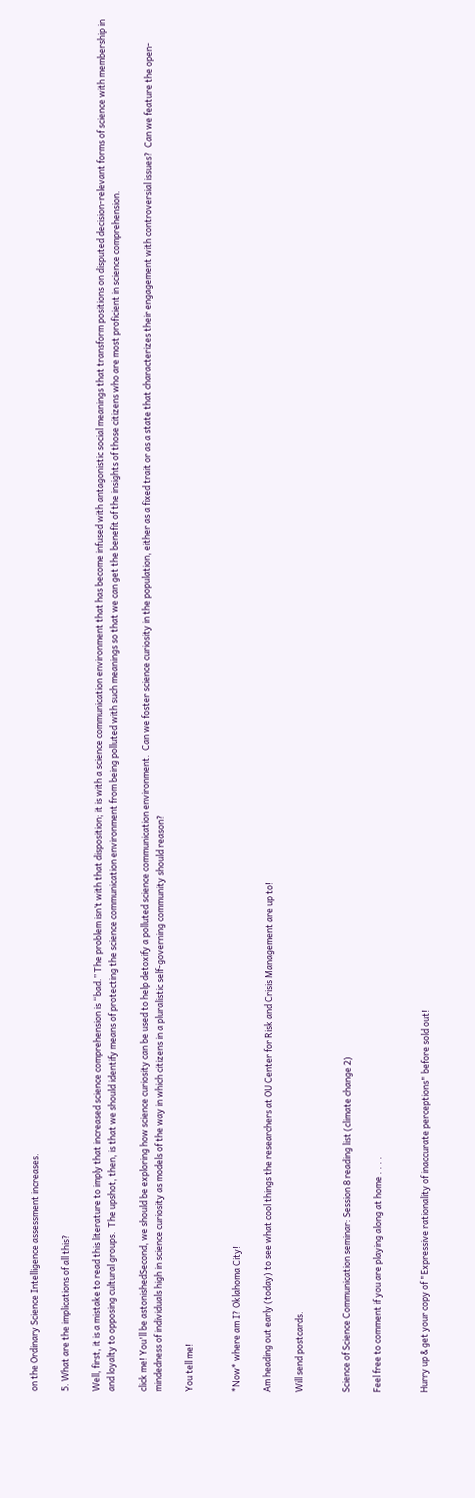on the Ordinary Science Intelligence assessment increases.

5. What are the implications of all this?

Well, first, it is a mistake to read this literature to imply that increased science comprehension is “bad.” The problem isn’t with that disposition; it is with a science communication environment that has become infused with antagonistic social meanings that transform positions on disputed decision-relevant forms of science with membership in and loyalty to opposing cultural groups.  The upshot, then, is that we should identify means of protecting the science communication environment from being polluted with such meanings so that we can get the benefit of the insights of those citizens who are most proficient in science comprehension.

click me! You'll be astonishedSecond, we should be exploring how science curiosity can be used to help detoxify a polluted science communication environment.  Can we foster science curiosity in the population, either as a fixed trait or as a state that characterizes their engagement with controversial issues?  Can we feature the open-mindedness of individuals high in science curiosity as models of the way in which citizens in a pluralistic self-governing community should reason?

You tell me!


*Now* where am I? Oklahoma City!

Am heading out early (today) to see what cool things the researchers at OU Center for Risk and Crisis Management are up to!

Will send postcards.


Science of Science Communication seminar: Session 8 reading list (climate change 2)

Feel free to comment if you are playing along at home . . . .


Hurry up & get your copy of "Expressive rationality of inaccurate perceptions" before sold out!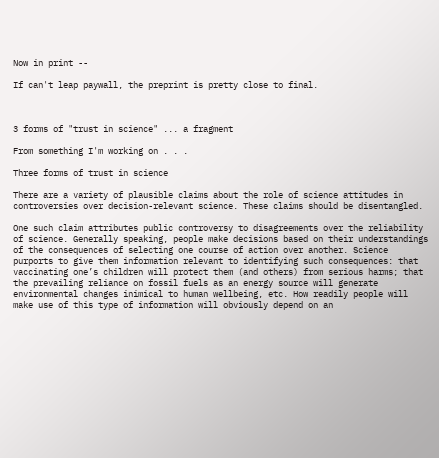Now in print --

If can't leap paywall, the preprint is pretty close to final.



3 forms of "trust in science" ... a fragment

From something I'm working on . . .

Three forms of trust in science

There are a variety of plausible claims about the role of science attitudes in controversies over decision-relevant science. These claims should be disentangled.

One such claim attributes public controversy to disagreements over the reliability of science. Generally speaking, people make decisions based on their understandings of the consequences of selecting one course of action over another. Science purports to give them information relevant to identifying such consequences: that vaccinating one’s children will protect them (and others) from serious harms; that the prevailing reliance on fossil fuels as an energy source will generate environmental changes inimical to human wellbeing, etc. How readily people will make use of this type of information will obviously depend on an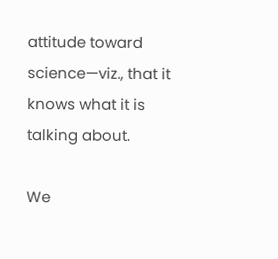attitude toward science—viz., that it knows what it is talking about.

We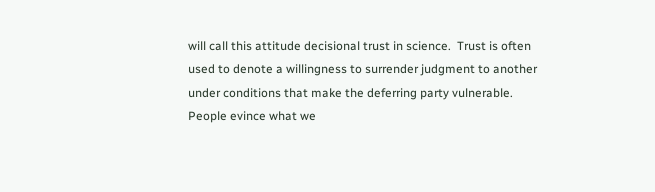will call this attitude decisional trust in science.  Trust is often used to denote a willingness to surrender judgment to another under conditions that make the deferring party vulnerable.  People evince what we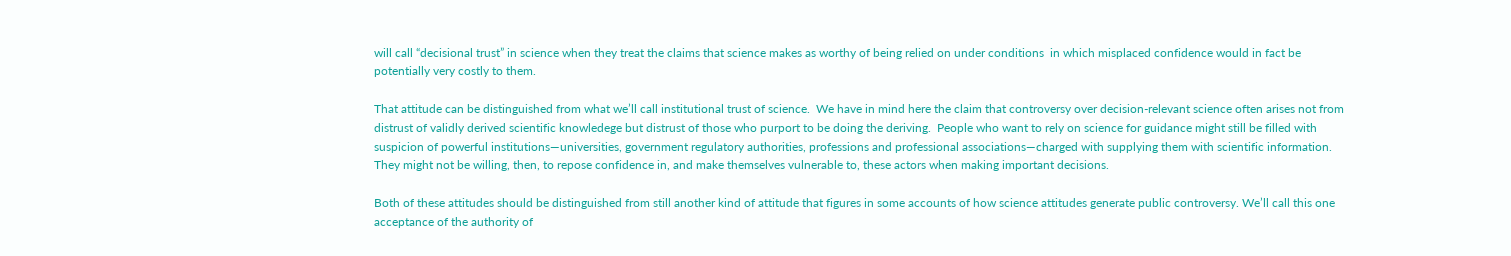will call “decisional trust” in science when they treat the claims that science makes as worthy of being relied on under conditions  in which misplaced confidence would in fact be potentially very costly to them.

That attitude can be distinguished from what we’ll call institutional trust of science.  We have in mind here the claim that controversy over decision-relevant science often arises not from distrust of validly derived scientific knowledege but distrust of those who purport to be doing the deriving.  People who want to rely on science for guidance might still be filled with suspicion of powerful institutions—universities, government regulatory authorities, professions and professional associations—charged with supplying them with scientific information.  They might not be willing, then, to repose confidence in, and make themselves vulnerable to, these actors when making important decisions.

Both of these attitudes should be distinguished from still another kind of attitude that figures in some accounts of how science attitudes generate public controversy. We’ll call this one acceptance of the authority of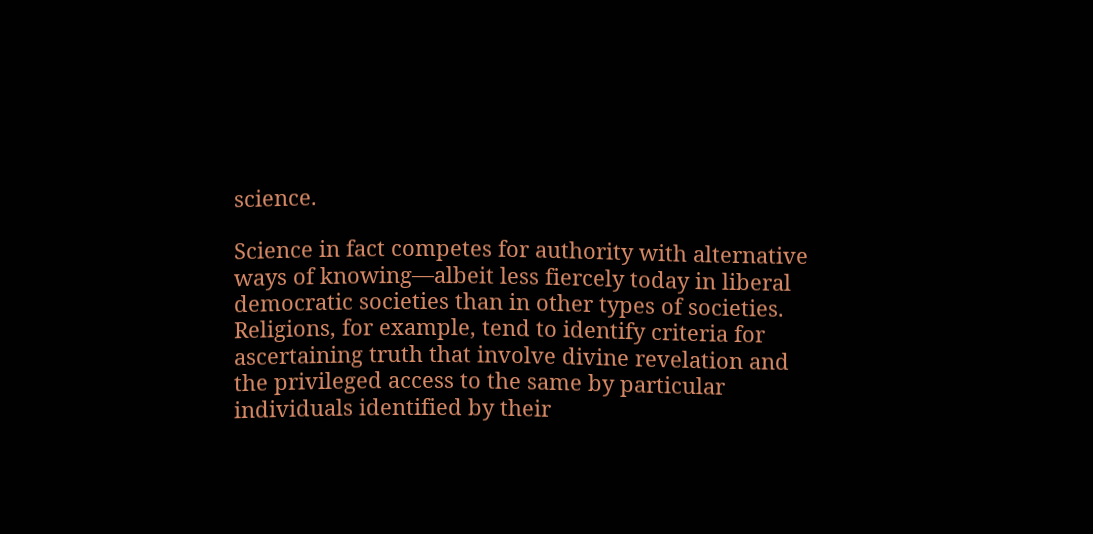science.

Science in fact competes for authority with alternative ways of knowing—albeit less fiercely today in liberal democratic societies than in other types of societies.  Religions, for example, tend to identify criteria for ascertaining truth that involve divine revelation and the privileged access to the same by particular individuals identified by their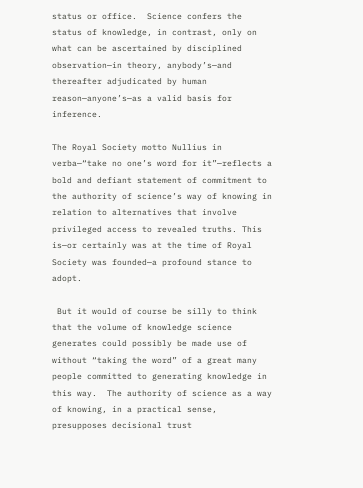status or office.  Science confers the status of knowledge, in contrast, only on what can be ascertained by disciplined observation—in theory, anybody’s—and thereafter adjudicated by human reason—anyone’s—as a valid basis for inference.

The Royal Society motto Nullius in verba—“take no one’s word for it”—reflects a bold and defiant statement of commitment to the authority of science’s way of knowing in relation to alternatives that involve privileged access to revealed truths. This is—or certainly was at the time of Royal Society was founded—a profound stance to adopt.

 But it would of course be silly to think that the volume of knowledge science generates could possibly be made use of without “taking the word” of a great many people committed to generating knowledge in this way.  The authority of science as a way of knowing, in a practical sense, presupposes decisional trust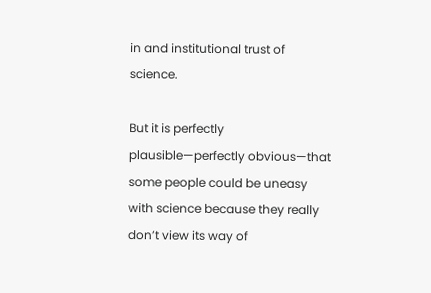in and institutional trust of science.

But it is perfectly plausible—perfectly obvious—that some people could be uneasy with science because they really don’t view its way of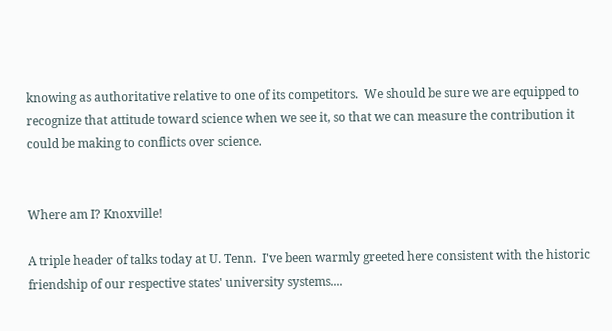knowing as authoritative relative to one of its competitors.  We should be sure we are equipped to recognize that attitude toward science when we see it, so that we can measure the contribution it could be making to conflicts over science.


Where am I? Knoxville!

A triple header of talks today at U. Tenn.  I've been warmly greeted here consistent with the historic friendship of our respective states' university systems....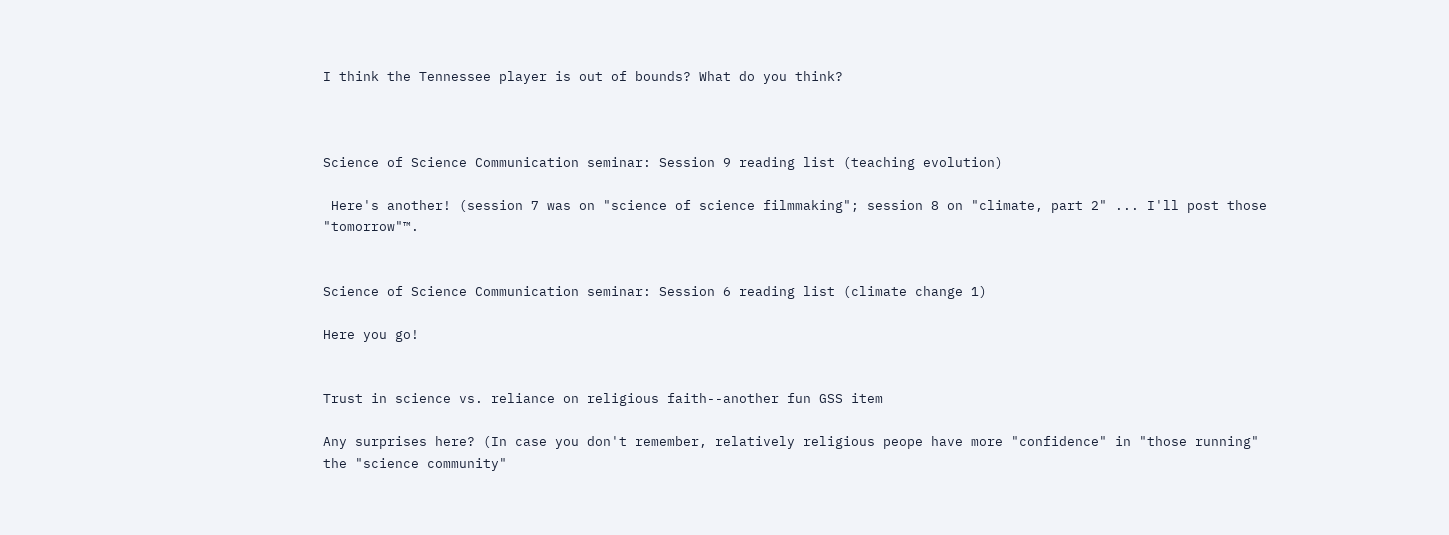I think the Tennessee player is out of bounds? What do you think?



Science of Science Communication seminar: Session 9 reading list (teaching evolution)

 Here's another! (session 7 was on "science of science filmmaking"; session 8 on "climate, part 2" ... I'll post those "tomorrow"™.


Science of Science Communication seminar: Session 6 reading list (climate change 1)

Here you go!


Trust in science vs. reliance on religious faith--another fun GSS item

Any surprises here? (In case you don't remember, relatively religious peope have more "confidence" in "those running" the "science community"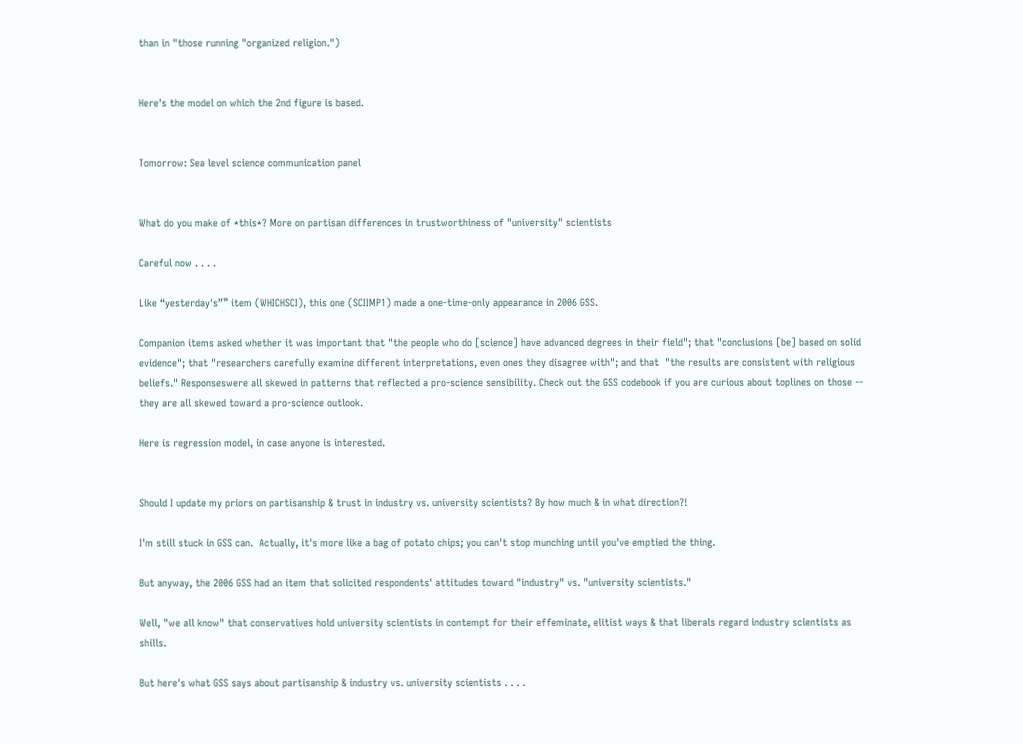than in "those running "organized religion.")


Here's the model on which the 2nd figure is based.


Tomorrow: Sea level science communication panel


What do you make of *this*? More on partisan differences in trustworthiness of "university" scientists

Careful now . . . .

Like “yesterday's”™ item (WHICHSCI), this one (SCIIMP1) made a one-time-only appearance in 2006 GSS.

Companion items asked whether it was important that "the people who do [science] have advanced degrees in their field"; that "conclusions [be] based on solid evidence"; that "researchers carefully examine different interpretations, even ones they disagree with"; and that  "the results are consistent with religious beliefs." Responseswere all skewed in patterns that reflected a pro-science sensibility. Check out the GSS codebook if you are curious about toplines on those -- they are all skewed toward a pro-science outlook.

Here is regression model, in case anyone is interested.


Should I update my priors on partisanship & trust in industry vs. university scientists? By how much & in what direction?!

I'm still stuck in GSS can.  Actually, it's more like a bag of potato chips; you can't stop munching until you've emptied the thing.

But anyway, the 2006 GSS had an item that solicited respondents' attitudes toward "industry" vs. "university scientists."

Well, "we all know" that conservatives hold university scientists in contempt for their effeminate, elitist ways & that liberals regard industry scientists as shills.

But here's what GSS says about partisanship & industry vs. university scientists . . . .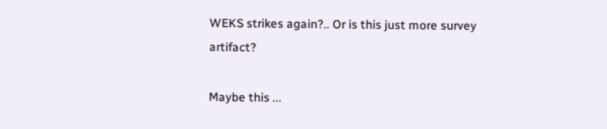WEKS strikes again?.. Or is this just more survey artifact?

Maybe this ...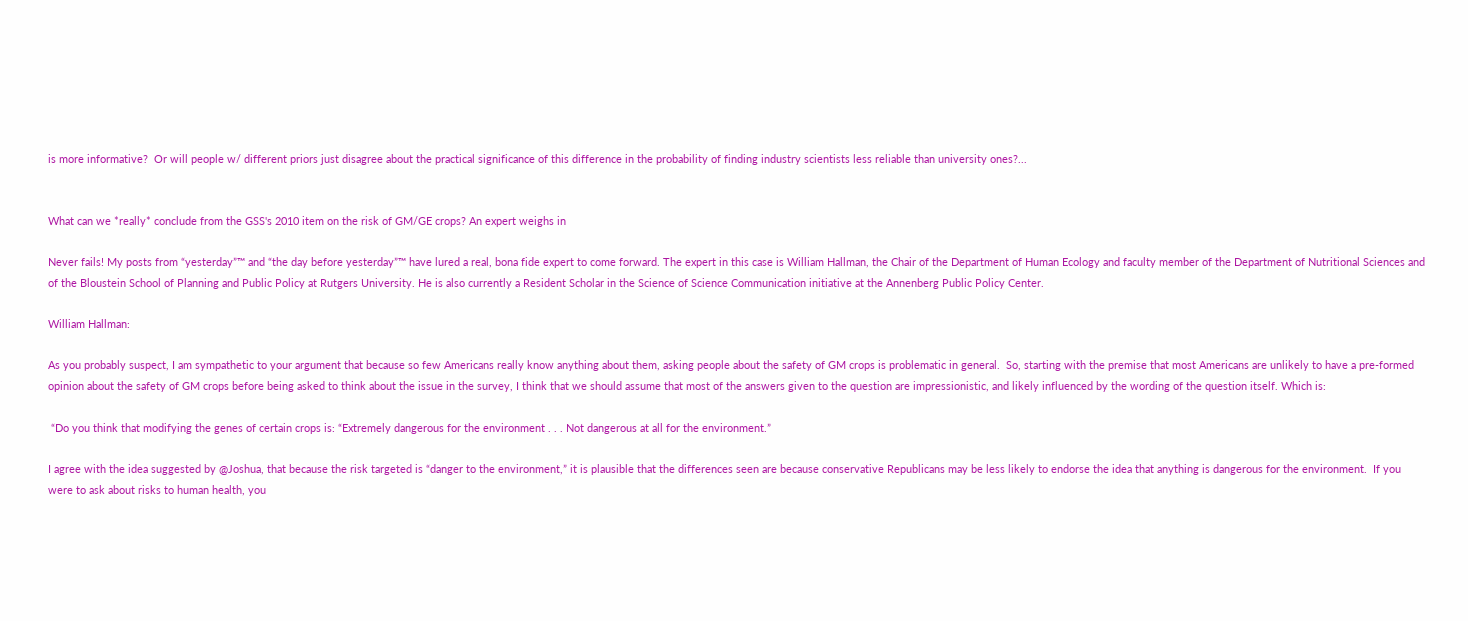is more informative?  Or will people w/ different priors just disagree about the practical significance of this difference in the probability of finding industry scientists less reliable than university ones?...


What can we *really* conclude from the GSS's 2010 item on the risk of GM/GE crops? An expert weighs in

Never fails! My posts from “yesterday”™ and “the day before yesterday”™ have lured a real, bona fide expert to come forward. The expert in this case is William Hallman, the Chair of the Department of Human Ecology and faculty member of the Department of Nutritional Sciences and of the Bloustein School of Planning and Public Policy at Rutgers University. He is also currently a Resident Scholar in the Science of Science Communication initiative at the Annenberg Public Policy Center.

William Hallman:

As you probably suspect, I am sympathetic to your argument that because so few Americans really know anything about them, asking people about the safety of GM crops is problematic in general.  So, starting with the premise that most Americans are unlikely to have a pre-formed opinion about the safety of GM crops before being asked to think about the issue in the survey, I think that we should assume that most of the answers given to the question are impressionistic, and likely influenced by the wording of the question itself. Which is:

 “Do you think that modifying the genes of certain crops is: “Extremely dangerous for the environment . . . Not dangerous at all for the environment.”

I agree with the idea suggested by @Joshua, that because the risk targeted is “danger to the environment,” it is plausible that the differences seen are because conservative Republicans may be less likely to endorse the idea that anything is dangerous for the environment.  If you were to ask about risks to human health, you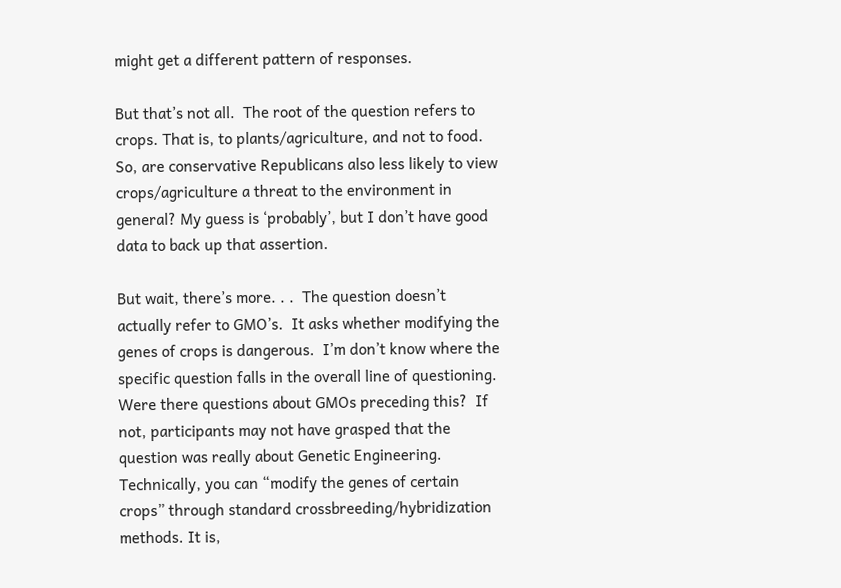might get a different pattern of responses.

But that’s not all.  The root of the question refers to crops. That is, to plants/agriculture, and not to food.  So, are conservative Republicans also less likely to view crops/agriculture a threat to the environment in general? My guess is ‘probably’, but I don’t have good data to back up that assertion.

But wait, there’s more. . .  The question doesn’t actually refer to GMO’s.  It asks whether modifying the genes of crops is dangerous.  I’m don’t know where the specific question falls in the overall line of questioning.  Were there questions about GMOs preceding this?  If not, participants may not have grasped that the question was really about Genetic Engineering.  Technically, you can “modify the genes of certain crops” through standard crossbreeding/hybridization methods. It is,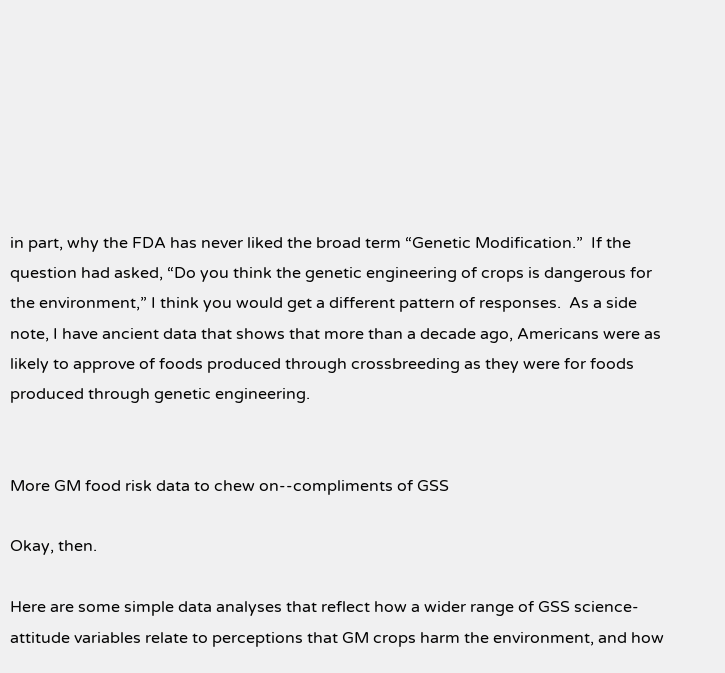in part, why the FDA has never liked the broad term “Genetic Modification.”  If the question had asked, “Do you think the genetic engineering of crops is dangerous for the environment,” I think you would get a different pattern of responses.  As a side note, I have ancient data that shows that more than a decade ago, Americans were as likely to approve of foods produced through crossbreeding as they were for foods produced through genetic engineering.


More GM food risk data to chew on--compliments of GSS

Okay, then.

Here are some simple data analyses that reflect how a wider range of GSS science-attitude variables relate to perceptions that GM crops harm the environment, and how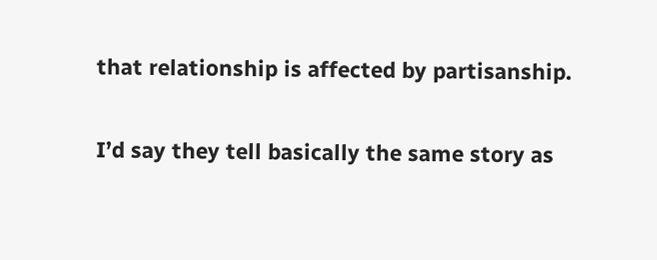that relationship is affected by partisanship.

I’d say they tell basically the same story as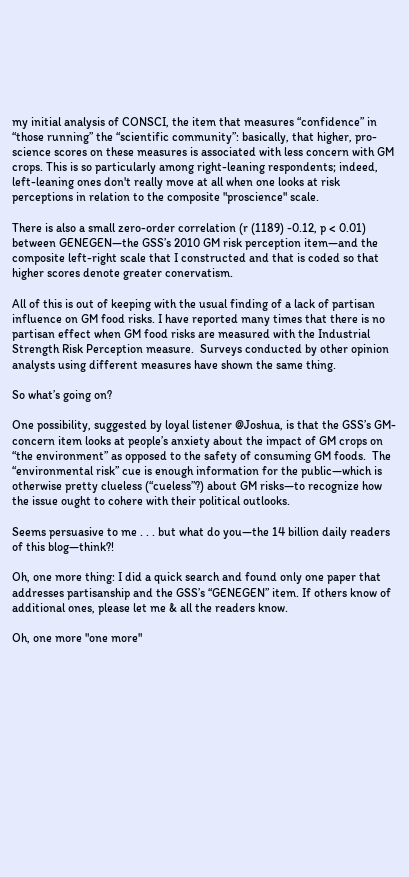my initial analysis of CONSCI, the item that measures “confidence” in “those running” the “scientific community”: basically, that higher, pro-science scores on these measures is associated with less concern with GM crops. This is so particularly among right-leaning respondents; indeed, left-leaning ones don't really move at all when one looks at risk perceptions in relation to the composite "proscience" scale.

There is also a small zero-order correlation (r (1189) -0.12, p < 0.01) between GENEGEN—the GSS’s 2010 GM risk perception item—and the composite left-right scale that I constructed and that is coded so that higher scores denote greater conervatism.

All of this is out of keeping with the usual finding of a lack of partisan influence on GM food risks. I have reported many times that there is no partisan effect when GM food risks are measured with the Industrial Strength Risk Perception measure.  Surveys conducted by other opinion analysts using different measures have shown the same thing.

So what’s going on?

One possibility, suggested by loyal listener @Joshua, is that the GSS’s GM-concern item looks at people’s anxiety about the impact of GM crops on “the environment” as opposed to the safety of consuming GM foods.  The “environmental risk” cue is enough information for the public—which is otherwise pretty clueless (“cueless”?) about GM risks—to recognize how the issue ought to cohere with their political outlooks.

Seems persuasive to me . . . but what do you—the 14 billion daily readers of this blog—think?!

Oh, one more thing: I did a quick search and found only one paper that addresses partisanship and the GSS’s “GENEGEN” item. If others know of additional ones, please let me & all the readers know.

Oh, one more "one more"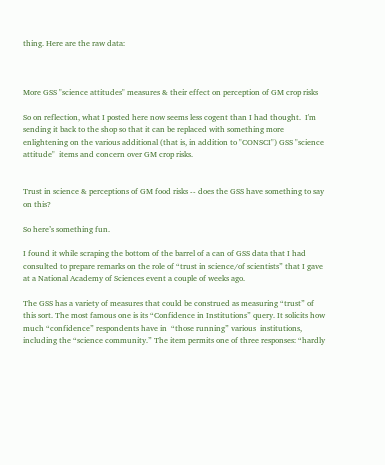thing. Here are the raw data:



More GSS "science attitudes" measures & their effect on perception of GM crop risks

So on reflection, what I posted here now seems less cogent than I had thought.  I'm sending it back to the shop so that it can be replaced with something more enlightening on the various additional (that is, in addition to "CONSCI") GSS "science attitude"  items and concern over GM crop risks.


Trust in science & perceptions of GM food risks -- does the GSS have something to say on this?

So here’s something fun.

I found it while scraping the bottom of the barrel of a can of GSS data that I had consulted to prepare remarks on the role of “trust in science/of scientists” that I gave at a National Academy of Sciences event a couple of weeks ago.

The GSS has a variety of measures that could be construed as measuring “trust” of this sort. The most famous one is its “Confidence in Institutions” query. It solicits how much “confidence” respondents have in  “those running” various  institutions, including the “science community.” The item permits one of three responses: “hardly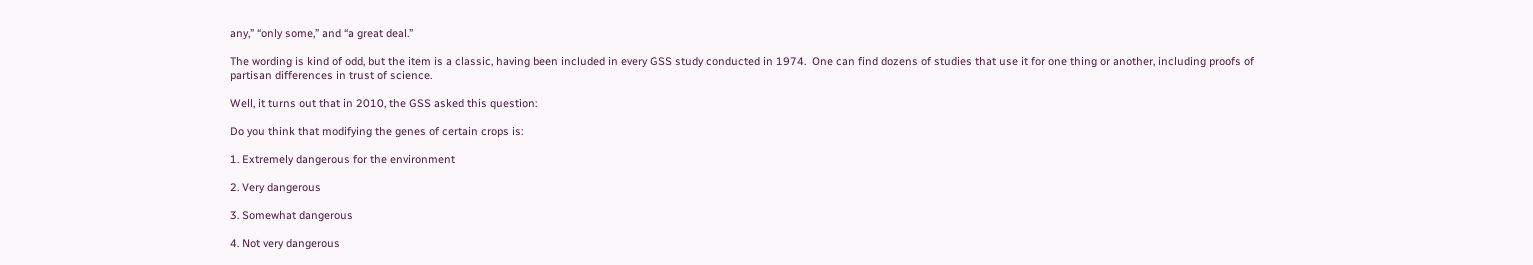any,” “only some,” and “a great deal.”

The wording is kind of odd, but the item is a classic, having been included in every GSS study conducted in 1974.  One can find dozens of studies that use it for one thing or another, including proofs of partisan differences in trust of science.

Well, it turns out that in 2010, the GSS asked this question:

Do you think that modifying the genes of certain crops is:

1. Extremely dangerous for the environment

2. Very dangerous

3. Somewhat dangerous

4. Not very dangerous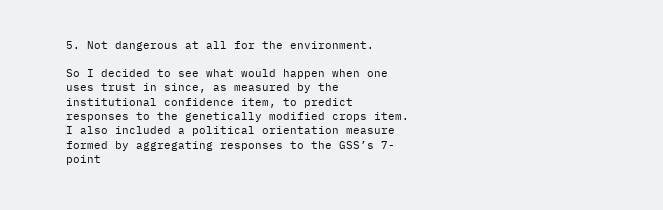5. Not dangerous at all for the environment.

So I decided to see what would happen when one uses trust in since, as measured by the institutional confidence item, to predict responses to the genetically modified crops item. I also included a political orientation measure formed by aggregating responses to the GSS’s 7-point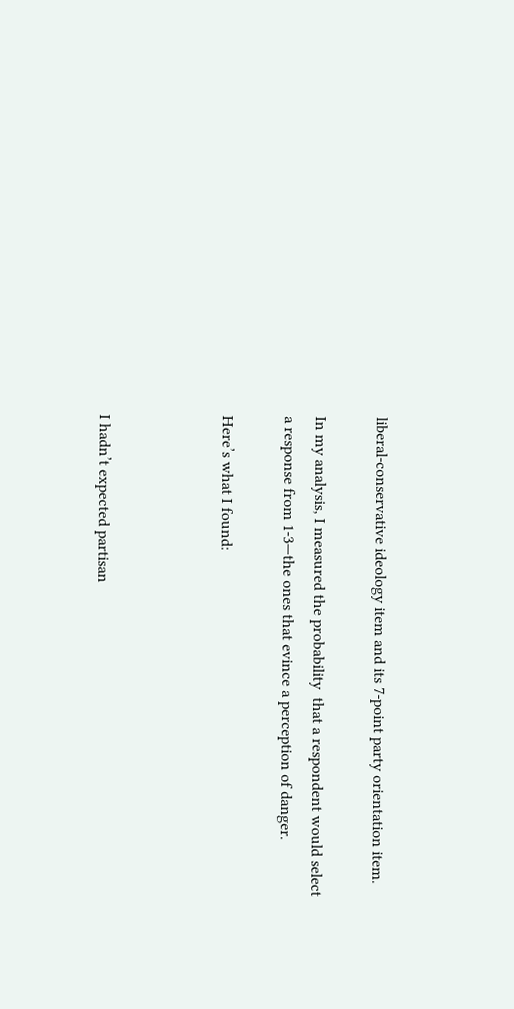liberal-conservative ideology item and its 7-point party orientation item.

In my analysis, I measured the probability  that a respondent would select a response from 1-3—the ones that evince a perception of danger.

Here’s what I found:



I hadn’t expected partisan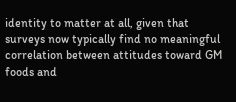identity to matter at all, given that surveys now typically find no meaningful correlation between attitudes toward GM foods and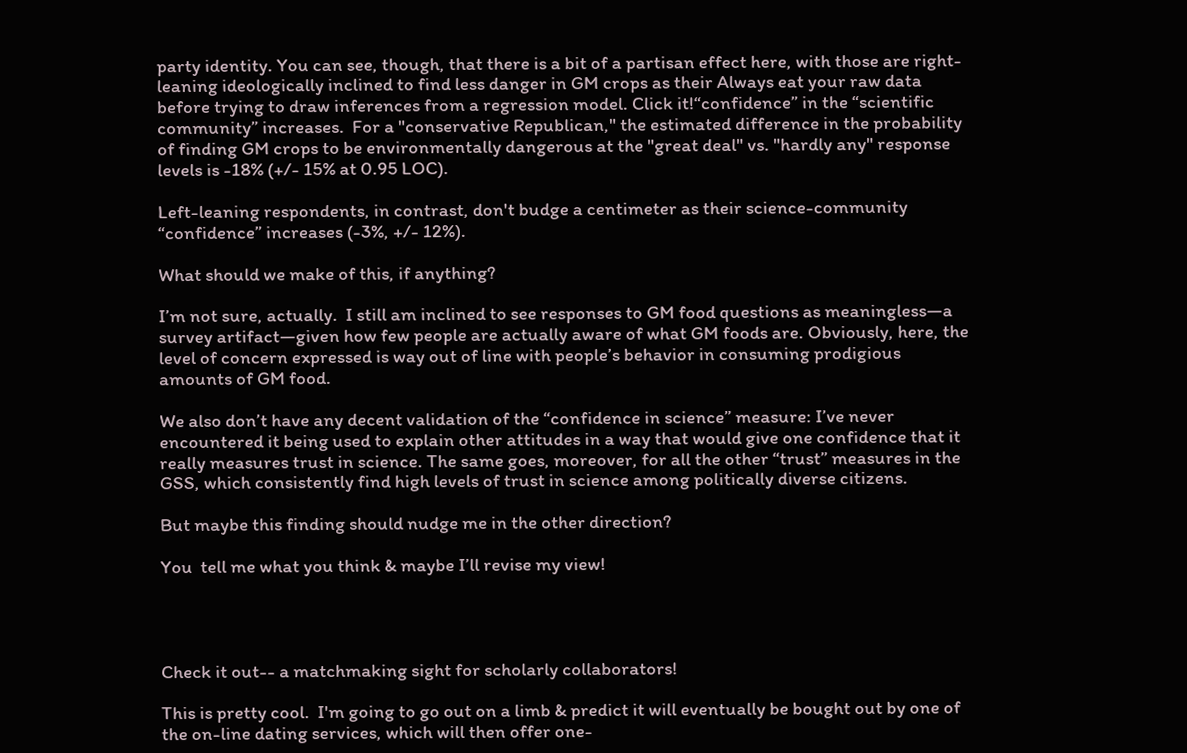party identity. You can see, though, that there is a bit of a partisan effect here, with those are right-leaning ideologically inclined to find less danger in GM crops as their Always eat your raw data before trying to draw inferences from a regression model. Click it!“confidence” in the “scientific community” increases.  For a "conservative Republican," the estimated difference in the probability of finding GM crops to be environmentally dangerous at the "great deal" vs. "hardly any" response levels is -18% (+/- 15% at 0.95 LOC).

Left-leaning respondents, in contrast, don't budge a centimeter as their science-community “confidence” increases (-3%, +/- 12%).

What should we make of this, if anything?

I’m not sure, actually.  I still am inclined to see responses to GM food questions as meaningless—a survey artifact—given how few people are actually aware of what GM foods are. Obviously, here, the level of concern expressed is way out of line with people’s behavior in consuming prodigious amounts of GM food.

We also don’t have any decent validation of the “confidence in science” measure: I’ve never encountered it being used to explain other attitudes in a way that would give one confidence that it really measures trust in science. The same goes, moreover, for all the other “trust” measures in the GSS, which consistently find high levels of trust in science among politically diverse citizens.

But maybe this finding should nudge me in the other direction?

You  tell me what you think & maybe I’ll revise my view!




Check it out-- a matchmaking sight for scholarly collaborators!

This is pretty cool.  I'm going to go out on a limb & predict it will eventually be bought out by one of the on-line dating services, which will then offer one-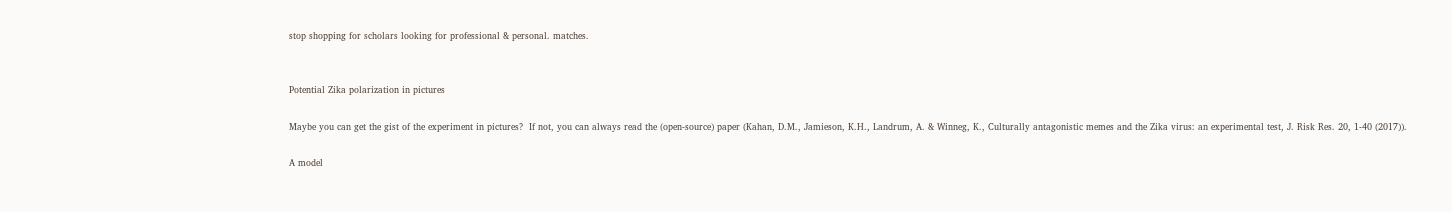stop shopping for scholars looking for professional & personal. matches.


Potential Zika polarization in pictures

Maybe you can get the gist of the experiment in pictures?  If not, you can always read the (open-source) paper (Kahan, D.M., Jamieson, K.H., Landrum, A. & Winneg, K., Culturally antagonistic memes and the Zika virus: an experimental test, J. Risk Res. 20, 1-40 (2017)).

A model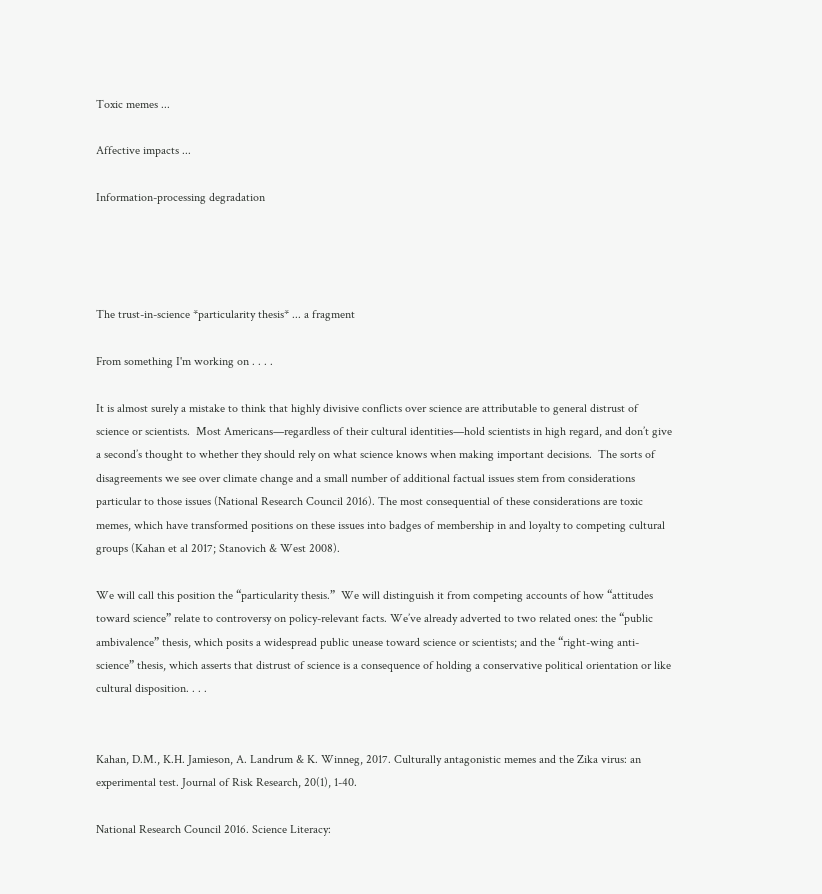Toxic memes ...

Affective impacts ...

Information-processing degradation




The trust-in-science *particularity thesis* ... a fragment

From something I'm working on . . . .

It is almost surely a mistake to think that highly divisive conflicts over science are attributable to general distrust of science or scientists.  Most Americans—regardless of their cultural identities—hold scientists in high regard, and don’t give a second’s thought to whether they should rely on what science knows when making important decisions.  The sorts of  disagreements we see over climate change and a small number of additional factual issues stem from considerations particular to those issues (National Research Council 2016). The most consequential of these considerations are toxic memes, which have transformed positions on these issues into badges of membership in and loyalty to competing cultural groups (Kahan et al 2017; Stanovich & West 2008).

We will call this position the “particularity thesis.”  We will distinguish it from competing accounts of how “attitudes toward science” relate to controversy on policy-relevant facts. We’ve already adverted to two related ones: the “public ambivalence” thesis, which posits a widespread public unease toward science or scientists; and the “right-wing anti-science” thesis, which asserts that distrust of science is a consequence of holding a conservative political orientation or like cultural disposition. . . .


Kahan, D.M., K.H. Jamieson, A. Landrum & K. Winneg, 2017. Culturally antagonistic memes and the Zika virus: an experimental test. Journal of Risk Research, 20(1), 1-40.

National Research Council 2016. Science Literacy: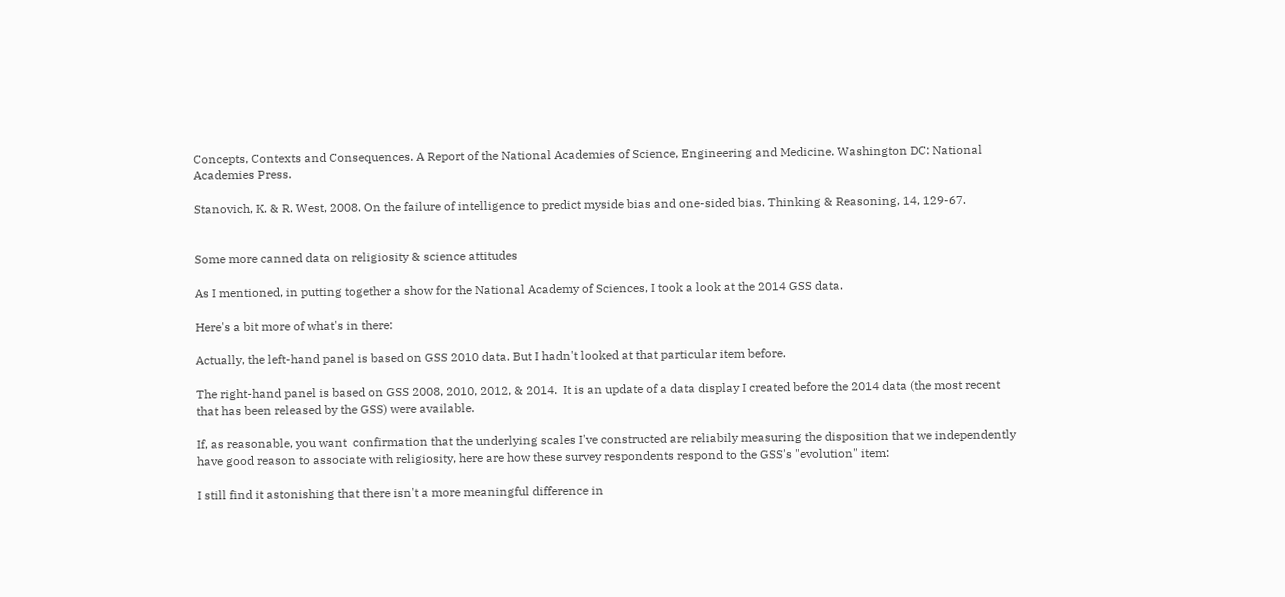Concepts, Contexts and Consequences. A Report of the National Academies of Science, Engineering and Medicine. Washington DC: National Academies Press.

Stanovich, K. & R. West, 2008. On the failure of intelligence to predict myside bias and one-sided bias. Thinking & Reasoning, 14, 129-67.


Some more canned data on religiosity & science attitudes

As I mentioned, in putting together a show for the National Academy of Sciences, I took a look at the 2014 GSS data.

Here's a bit more of what's in there:

Actually, the left-hand panel is based on GSS 2010 data. But I hadn't looked at that particular item before.

The right-hand panel is based on GSS 2008, 2010, 2012, & 2014.  It is an update of a data display I created before the 2014 data (the most recent that has been released by the GSS) were available.

If, as reasonable, you want  confirmation that the underlying scales I've constructed are reliabily measuring the disposition that we independently have good reason to associate with religiosity, here are how these survey respondents respond to the GSS's "evolution" item:

I still find it astonishing that there isn't a more meaningful difference in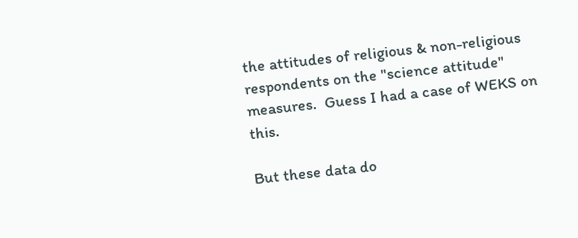the attitudes of religious & non-religious respondents on the "science attitude" measures.  Guess I had a case of WEKS on this.

But these data do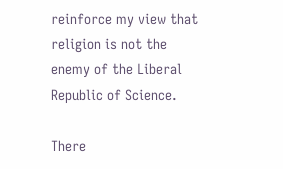reinforce my view that religion is not the enemy of the Liberal Republic of Science.

There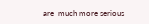are  much more serious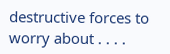destructive forces to worry about . . . .